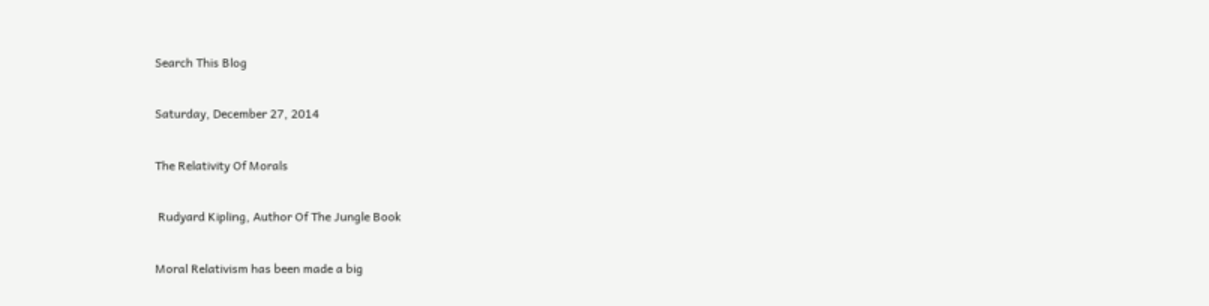Search This Blog

Saturday, December 27, 2014

The Relativity Of Morals

 Rudyard Kipling, Author Of The Jungle Book

Moral Relativism has been made a big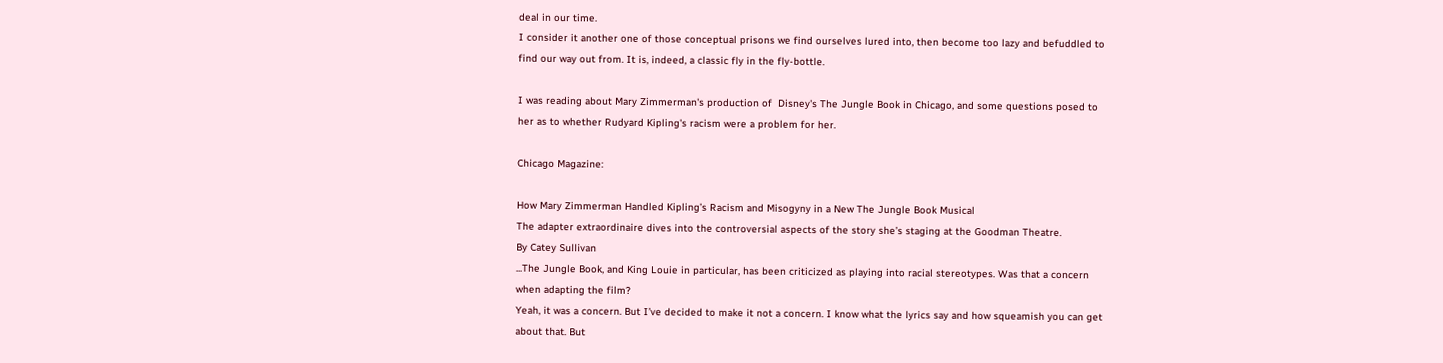deal in our time.
I consider it another one of those conceptual prisons we find ourselves lured into, then become too lazy and befuddled to find our way out from. It is, indeed, a classic fly in the fly-bottle.

I was reading about Mary Zimmerman's production of  Disney's The Jungle Book in Chicago, and some questions posed to her as to whether Rudyard Kipling's racism were a problem for her.

Chicago Magazine:

How Mary Zimmerman Handled Kipling’s Racism and Misogyny in a New The Jungle Book Musical
The adapter extraordinaire dives into the controversial aspects of the story she’s staging at the Goodman Theatre.
By Catey Sullivan
...The Jungle Book, and King Louie in particular, has been criticized as playing into racial stereotypes. Was that a concern when adapting the film?
Yeah, it was a concern. But I’ve decided to make it not a concern. I know what the lyrics say and how squeamish you can get about that. But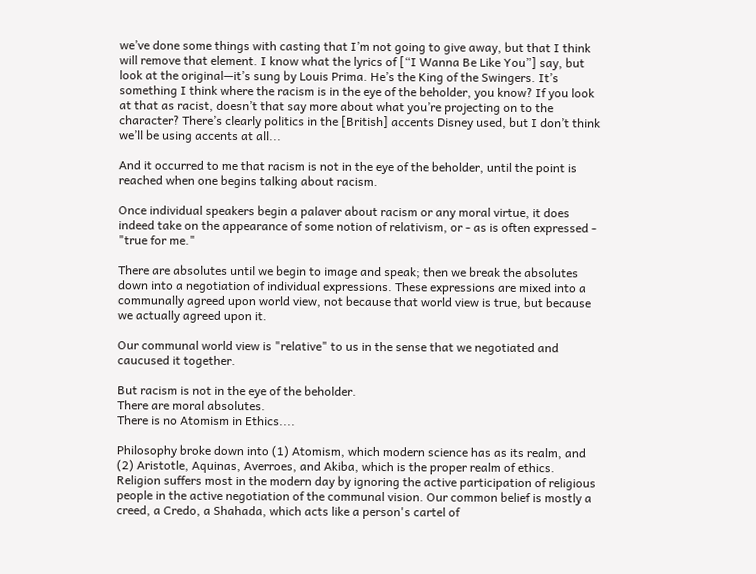we’ve done some things with casting that I’m not going to give away, but that I think will remove that element. I know what the lyrics of [“I Wanna Be Like You”] say, but look at the original—it’s sung by Louis Prima. He’s the King of the Swingers. It’s something I think where the racism is in the eye of the beholder, you know? If you look at that as racist, doesn’t that say more about what you’re projecting on to the character? There’s clearly politics in the [British] accents Disney used, but I don’t think we’ll be using accents at all...

And it occurred to me that racism is not in the eye of the beholder, until the point is reached when one begins talking about racism.

Once individual speakers begin a palaver about racism or any moral virtue, it does indeed take on the appearance of some notion of relativism, or - as is often expressed - "true for me."

There are absolutes until we begin to image and speak; then we break the absolutes down into a negotiation of individual expressions. These expressions are mixed into a communally agreed upon world view, not because that world view is true, but because we actually agreed upon it.

Our communal world view is "relative" to us in the sense that we negotiated and caucused it together.

But racism is not in the eye of the beholder.
There are moral absolutes.
There is no Atomism in Ethics....

Philosophy broke down into (1) Atomism, which modern science has as its realm, and (2) Aristotle, Aquinas, Averroes, and Akiba, which is the proper realm of ethics.
Religion suffers most in the modern day by ignoring the active participation of religious people in the active negotiation of the communal vision. Our common belief is mostly a creed, a Credo, a Shahada, which acts like a person's cartel of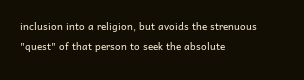inclusion into a religion, but avoids the strenuous "quest" of that person to seek the absolute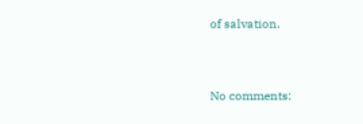of salvation.


No comments: